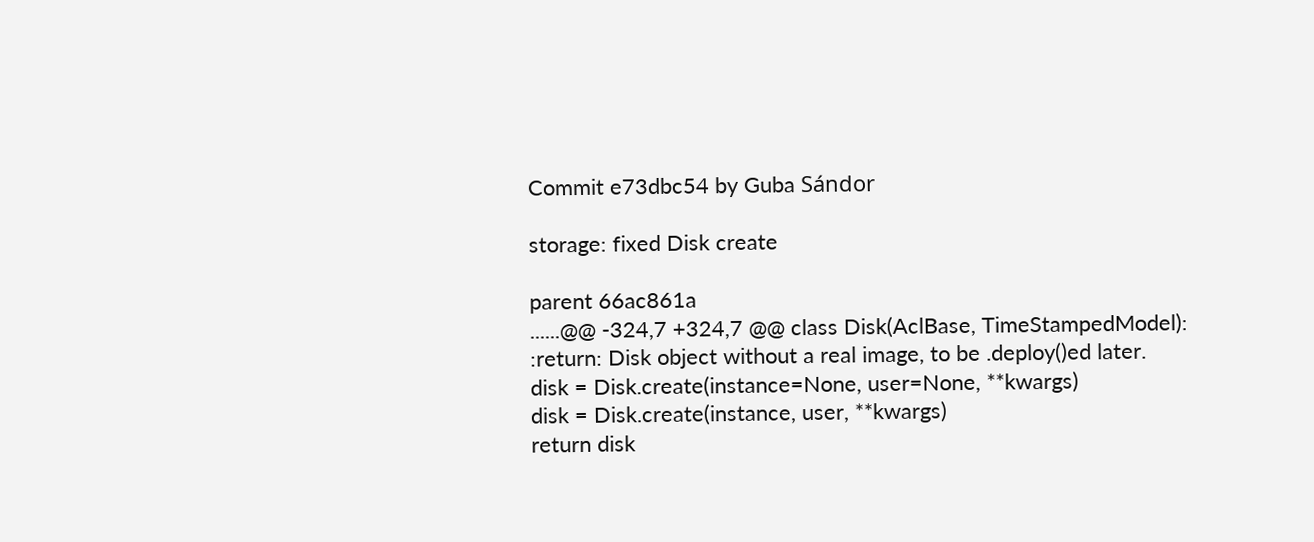Commit e73dbc54 by Guba Sándor

storage: fixed Disk create

parent 66ac861a
......@@ -324,7 +324,7 @@ class Disk(AclBase, TimeStampedModel):
:return: Disk object without a real image, to be .deploy()ed later.
disk = Disk.create(instance=None, user=None, **kwargs)
disk = Disk.create(instance, user, **kwargs)
return disk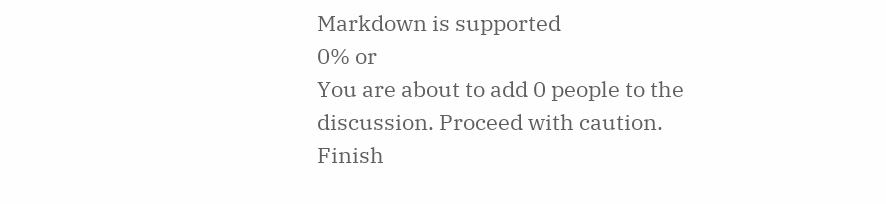Markdown is supported
0% or
You are about to add 0 people to the discussion. Proceed with caution.
Finish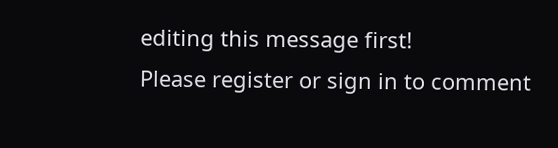editing this message first!
Please register or sign in to comment